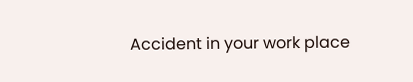Accident in your work place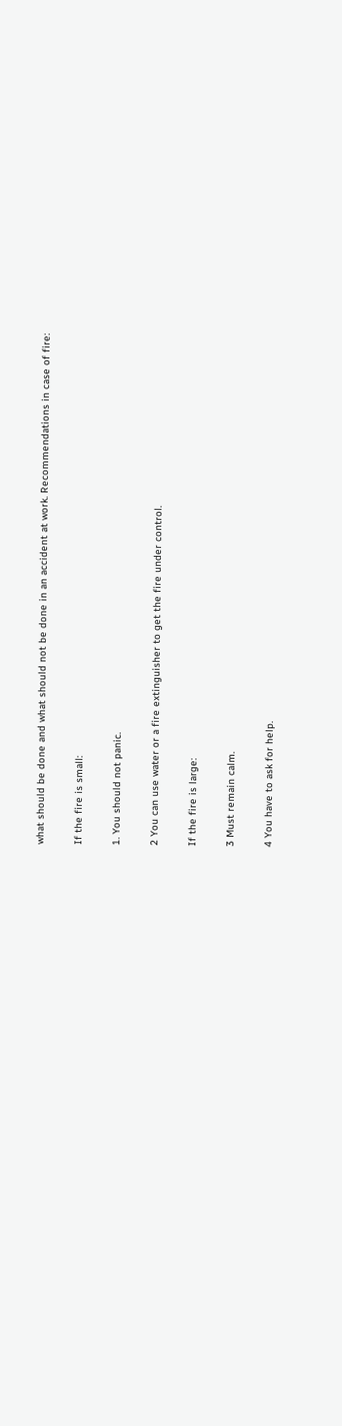what should be done and what should not be done in an accident at work. Recommendations in case of fire:

If the fire is small:

1. You should not panic.

2 You can use water or a fire extinguisher to get the fire under control.

If the fire is large:

3 Must remain calm.

4 You have to ask for help.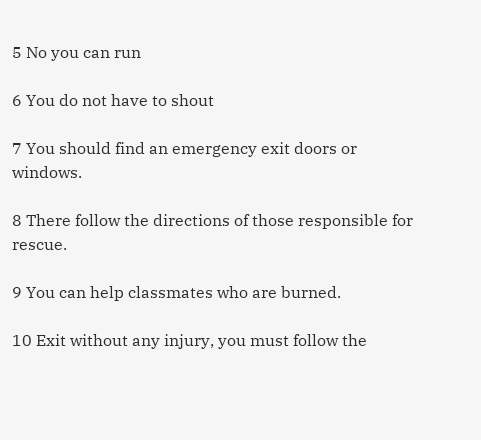5 No you can run

6 You do not have to shout

7 You should find an emergency exit doors or windows.

8 There follow the directions of those responsible for rescue.

9 You can help classmates who are burned.

10 Exit without any injury, you must follow the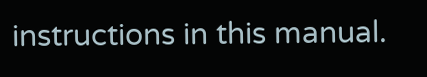instructions in this manual.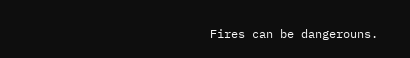Fires can be dangerouns.